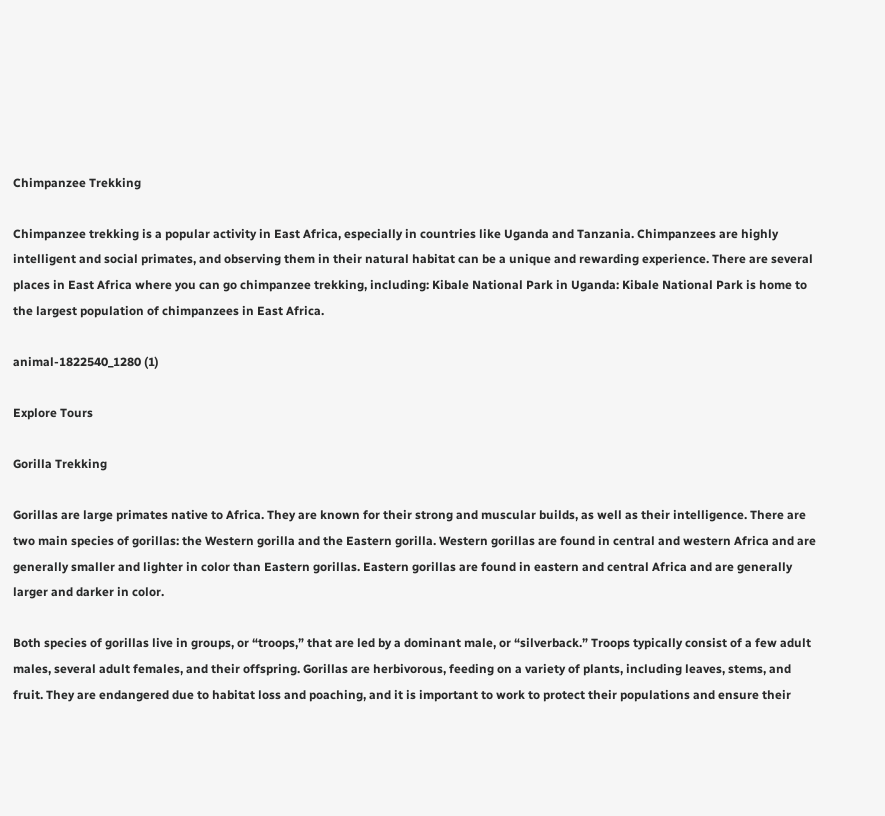Chimpanzee Trekking

Chimpanzee trekking is a popular activity in East Africa, especially in countries like Uganda and Tanzania. Chimpanzees are highly intelligent and social primates, and observing them in their natural habitat can be a unique and rewarding experience. There are several places in East Africa where you can go chimpanzee trekking, including: Kibale National Park in Uganda: Kibale National Park is home to the largest population of chimpanzees in East Africa.

animal-1822540_1280 (1)

Explore Tours

Gorilla Trekking

Gorillas are large primates native to Africa. They are known for their strong and muscular builds, as well as their intelligence. There are two main species of gorillas: the Western gorilla and the Eastern gorilla. Western gorillas are found in central and western Africa and are generally smaller and lighter in color than Eastern gorillas. Eastern gorillas are found in eastern and central Africa and are generally larger and darker in color.

Both species of gorillas live in groups, or “troops,” that are led by a dominant male, or “silverback.” Troops typically consist of a few adult males, several adult females, and their offspring. Gorillas are herbivorous, feeding on a variety of plants, including leaves, stems, and fruit. They are endangered due to habitat loss and poaching, and it is important to work to protect their populations and ensure their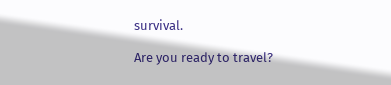survival.

Are you ready to travel?